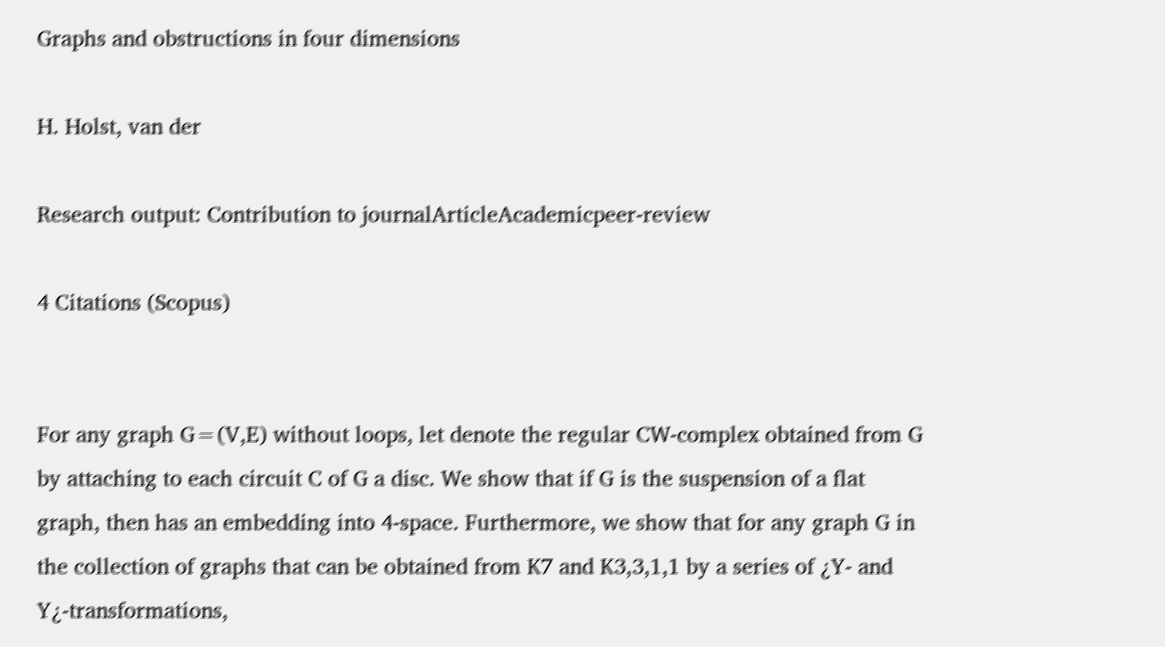Graphs and obstructions in four dimensions

H. Holst, van der

Research output: Contribution to journalArticleAcademicpeer-review

4 Citations (Scopus)


For any graph G=(V,E) without loops, let denote the regular CW-complex obtained from G by attaching to each circuit C of G a disc. We show that if G is the suspension of a flat graph, then has an embedding into 4-space. Furthermore, we show that for any graph G in the collection of graphs that can be obtained from K7 and K3,3,1,1 by a series of ¿Y- and Y¿-transformations,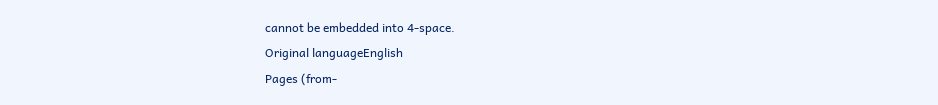cannot be embedded into 4-space.
Original languageEnglish
Pages (from-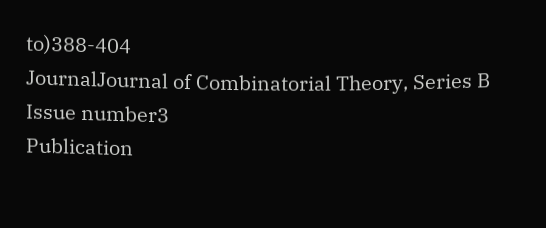to)388-404
JournalJournal of Combinatorial Theory, Series B
Issue number3
Publication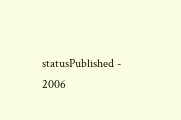statusPublished - 2006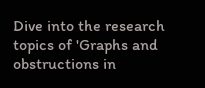Dive into the research topics of 'Graphs and obstructions in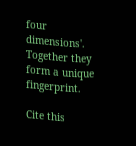four dimensions'. Together they form a unique fingerprint.

Cite this